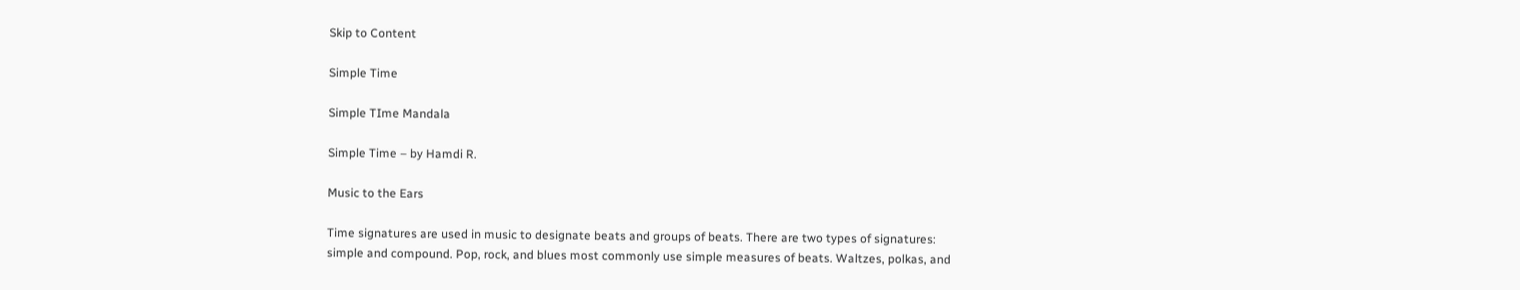Skip to Content

Simple Time

Simple TIme Mandala

Simple Time – by Hamdi R.

Music to the Ears

Time signatures are used in music to designate beats and groups of beats. There are two types of signatures: simple and compound. Pop, rock, and blues most commonly use simple measures of beats. Waltzes, polkas, and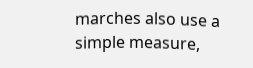marches also use a simple measure,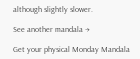although slightly slower.

See another mandala →

Get your physical Monday Mandala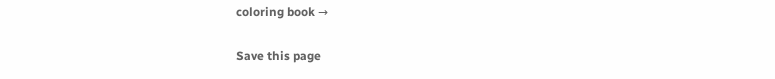coloring book →

Save this page